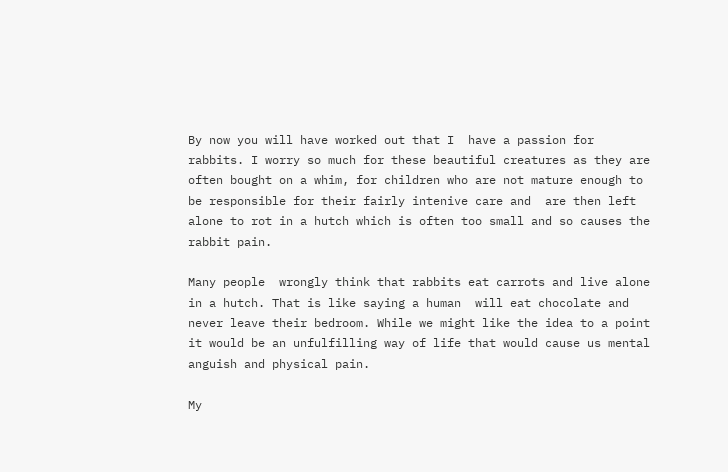By now you will have worked out that I  have a passion for rabbits. I worry so much for these beautiful creatures as they are often bought on a whim, for children who are not mature enough to be responsible for their fairly intenive care and  are then left alone to rot in a hutch which is often too small and so causes the rabbit pain.

Many people  wrongly think that rabbits eat carrots and live alone in a hutch. That is like saying a human  will eat chocolate and never leave their bedroom. While we might like the idea to a point it would be an unfulfilling way of life that would cause us mental anguish and physical pain.

My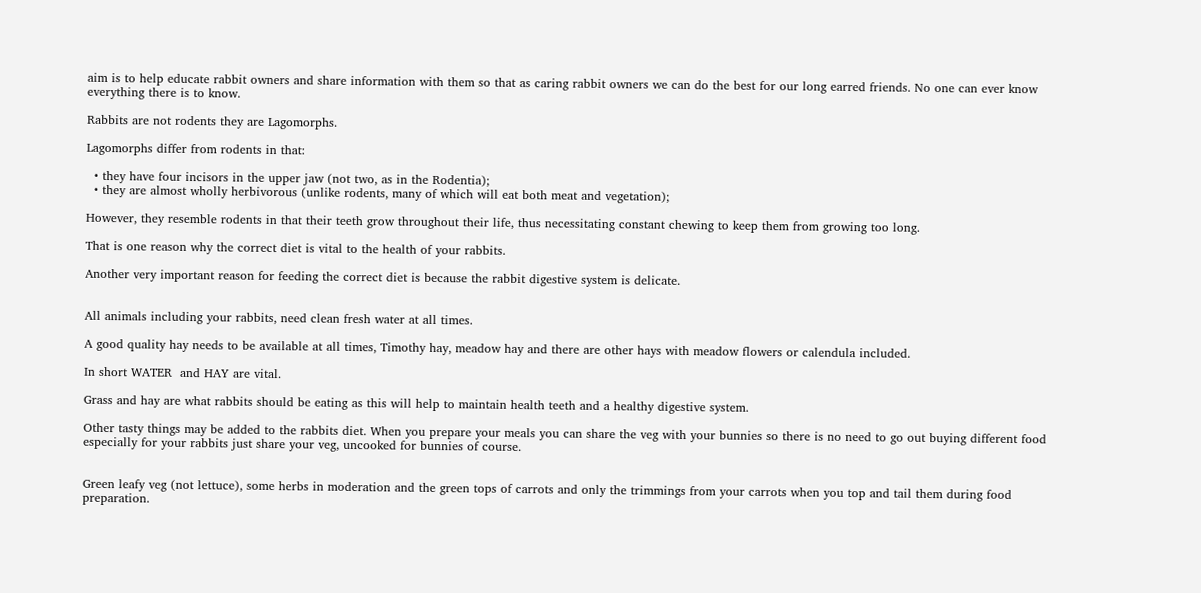aim is to help educate rabbit owners and share information with them so that as caring rabbit owners we can do the best for our long earred friends. No one can ever know everything there is to know.

Rabbits are not rodents they are Lagomorphs.

Lagomorphs differ from rodents in that:

  • they have four incisors in the upper jaw (not two, as in the Rodentia);
  • they are almost wholly herbivorous (unlike rodents, many of which will eat both meat and vegetation);

However, they resemble rodents in that their teeth grow throughout their life, thus necessitating constant chewing to keep them from growing too long.

That is one reason why the correct diet is vital to the health of your rabbits.

Another very important reason for feeding the correct diet is because the rabbit digestive system is delicate.


All animals including your rabbits, need clean fresh water at all times.

A good quality hay needs to be available at all times, Timothy hay, meadow hay and there are other hays with meadow flowers or calendula included.

In short WATER  and HAY are vital.

Grass and hay are what rabbits should be eating as this will help to maintain health teeth and a healthy digestive system.

Other tasty things may be added to the rabbits diet. When you prepare your meals you can share the veg with your bunnies so there is no need to go out buying different food especially for your rabbits just share your veg, uncooked for bunnies of course.


Green leafy veg (not lettuce), some herbs in moderation and the green tops of carrots and only the trimmings from your carrots when you top and tail them during food preparation.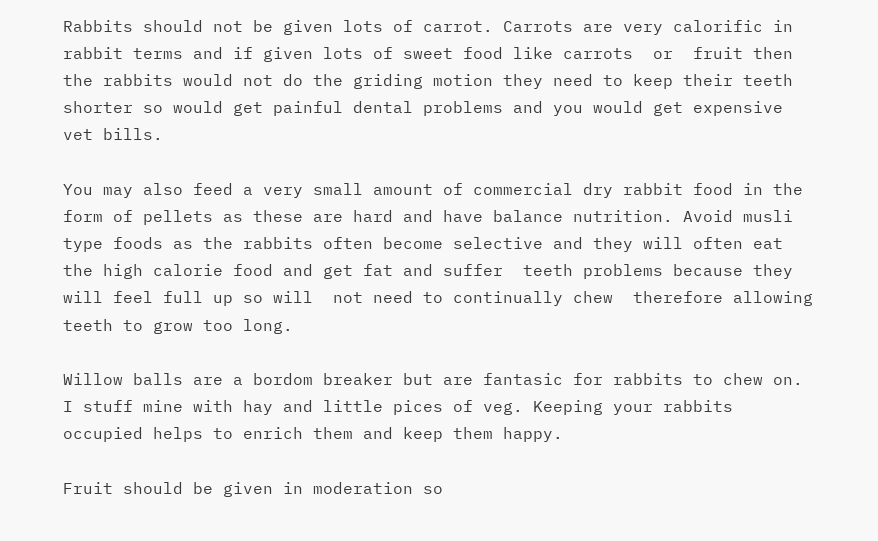Rabbits should not be given lots of carrot. Carrots are very calorific in rabbit terms and if given lots of sweet food like carrots  or  fruit then the rabbits would not do the griding motion they need to keep their teeth shorter so would get painful dental problems and you would get expensive vet bills.

You may also feed a very small amount of commercial dry rabbit food in the form of pellets as these are hard and have balance nutrition. Avoid musli type foods as the rabbits often become selective and they will often eat the high calorie food and get fat and suffer  teeth problems because they will feel full up so will  not need to continually chew  therefore allowing teeth to grow too long.

Willow balls are a bordom breaker but are fantasic for rabbits to chew on. I stuff mine with hay and little pices of veg. Keeping your rabbits occupied helps to enrich them and keep them happy.

Fruit should be given in moderation so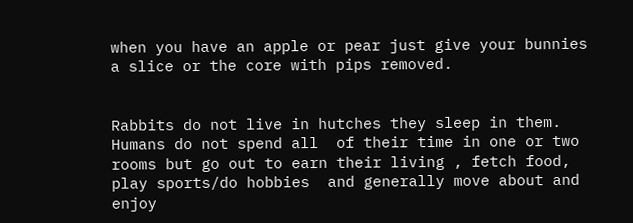when you have an apple or pear just give your bunnies a slice or the core with pips removed.


Rabbits do not live in hutches they sleep in them. Humans do not spend all  of their time in one or two rooms but go out to earn their living , fetch food, play sports/do hobbies  and generally move about and enjoy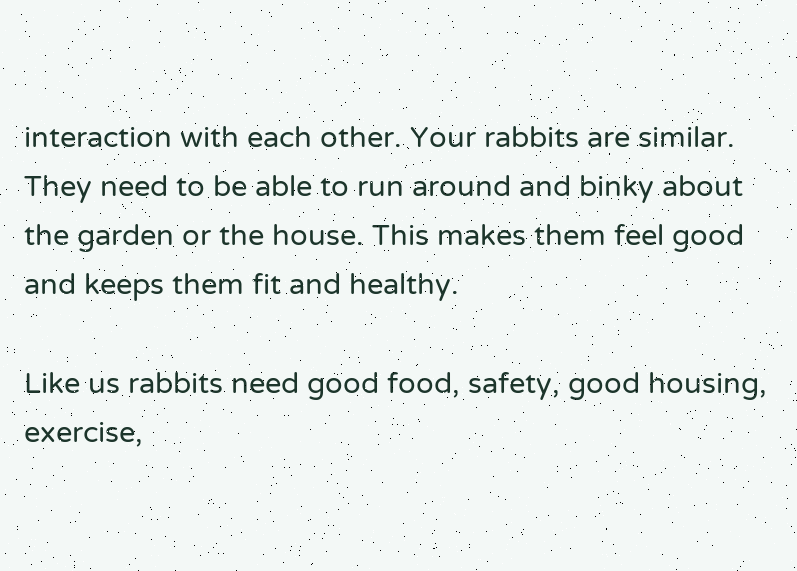interaction with each other. Your rabbits are similar. They need to be able to run around and binky about the garden or the house. This makes them feel good and keeps them fit and healthy.

Like us rabbits need good food, safety, good housing, exercise,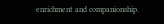enrichment and companionship.